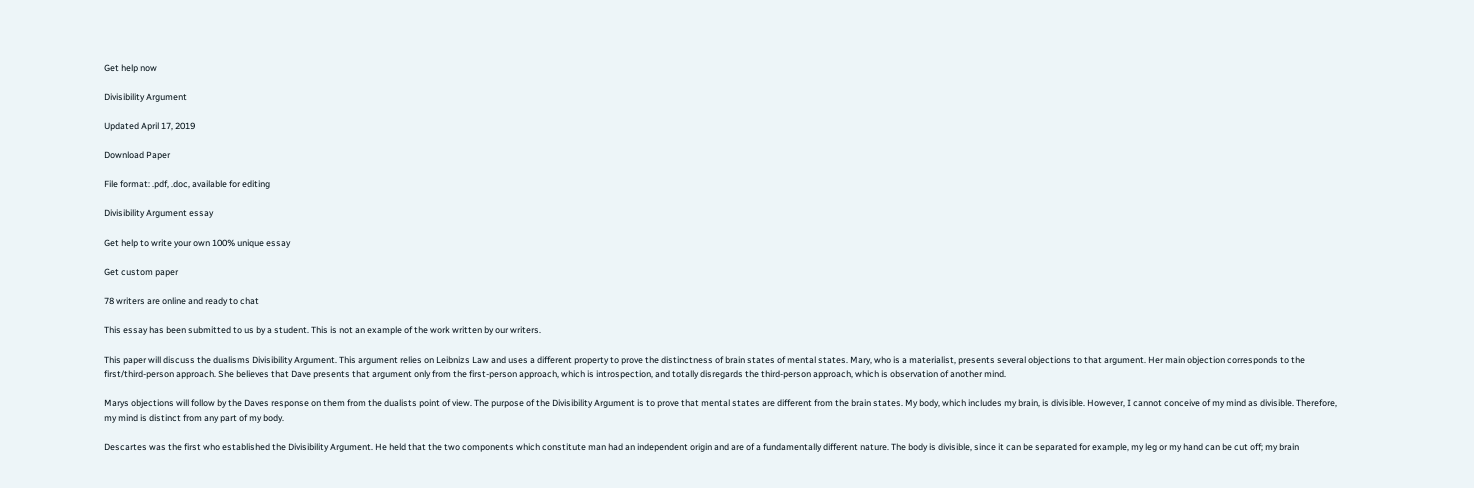Get help now

Divisibility Argument

Updated April 17, 2019

Download Paper

File format: .pdf, .doc, available for editing

Divisibility Argument essay

Get help to write your own 100% unique essay

Get custom paper

78 writers are online and ready to chat

This essay has been submitted to us by a student. This is not an example of the work written by our writers.

This paper will discuss the dualisms Divisibility Argument. This argument relies on Leibnizs Law and uses a different property to prove the distinctness of brain states of mental states. Mary, who is a materialist, presents several objections to that argument. Her main objection corresponds to the first/third-person approach. She believes that Dave presents that argument only from the first-person approach, which is introspection, and totally disregards the third-person approach, which is observation of another mind.

Marys objections will follow by the Daves response on them from the dualists point of view. The purpose of the Divisibility Argument is to prove that mental states are different from the brain states. My body, which includes my brain, is divisible. However, I cannot conceive of my mind as divisible. Therefore, my mind is distinct from any part of my body.

Descartes was the first who established the Divisibility Argument. He held that the two components which constitute man had an independent origin and are of a fundamentally different nature. The body is divisible, since it can be separated for example, my leg or my hand can be cut off; my brain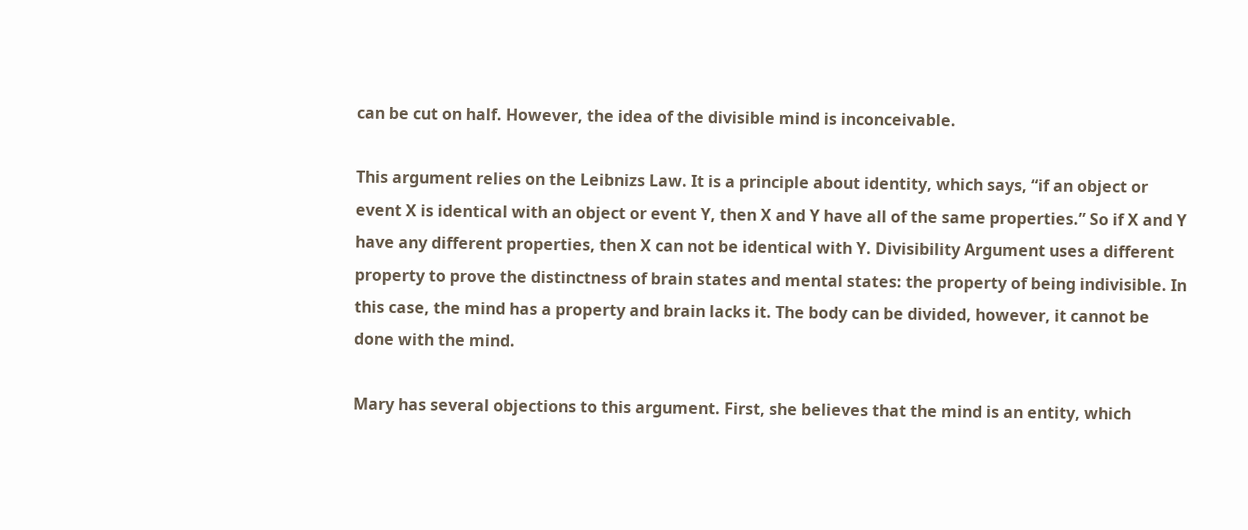can be cut on half. However, the idea of the divisible mind is inconceivable.

This argument relies on the Leibnizs Law. It is a principle about identity, which says, “if an object or event X is identical with an object or event Y, then X and Y have all of the same properties.” So if X and Y have any different properties, then X can not be identical with Y. Divisibility Argument uses a different property to prove the distinctness of brain states and mental states: the property of being indivisible. In this case, the mind has a property and brain lacks it. The body can be divided, however, it cannot be done with the mind.

Mary has several objections to this argument. First, she believes that the mind is an entity, which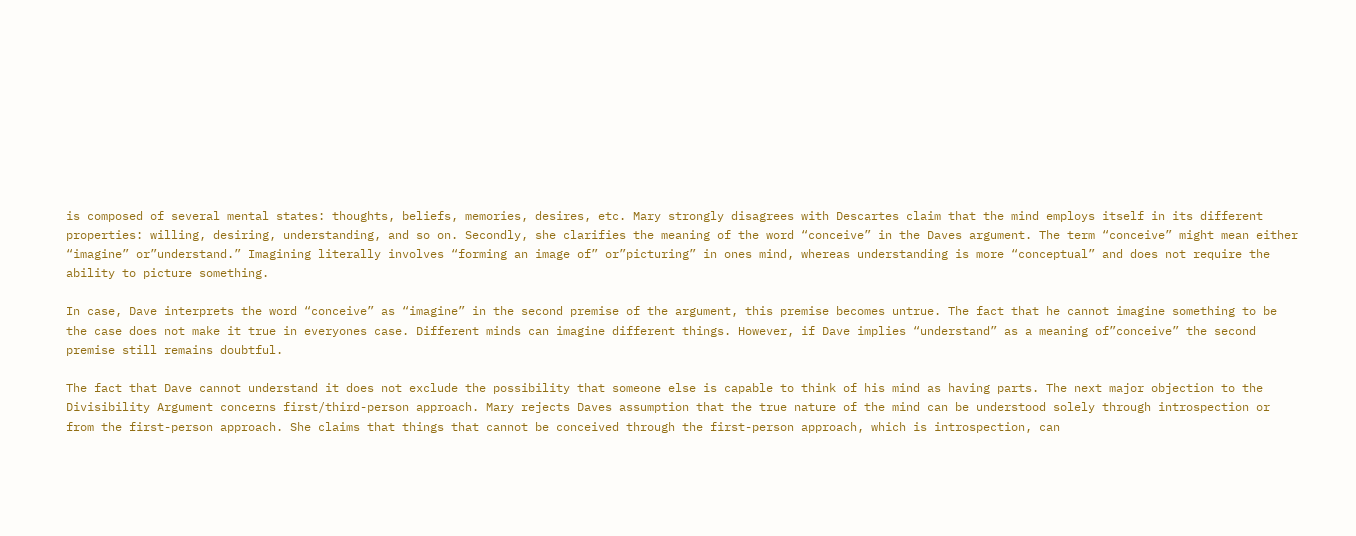is composed of several mental states: thoughts, beliefs, memories, desires, etc. Mary strongly disagrees with Descartes claim that the mind employs itself in its different properties: willing, desiring, understanding, and so on. Secondly, she clarifies the meaning of the word “conceive” in the Daves argument. The term “conceive” might mean either “imagine” or”understand.” Imagining literally involves “forming an image of” or”picturing” in ones mind, whereas understanding is more “conceptual” and does not require the ability to picture something.

In case, Dave interprets the word “conceive” as “imagine” in the second premise of the argument, this premise becomes untrue. The fact that he cannot imagine something to be the case does not make it true in everyones case. Different minds can imagine different things. However, if Dave implies “understand” as a meaning of”conceive” the second premise still remains doubtful.

The fact that Dave cannot understand it does not exclude the possibility that someone else is capable to think of his mind as having parts. The next major objection to the Divisibility Argument concerns first/third-person approach. Mary rejects Daves assumption that the true nature of the mind can be understood solely through introspection or from the first-person approach. She claims that things that cannot be conceived through the first-person approach, which is introspection, can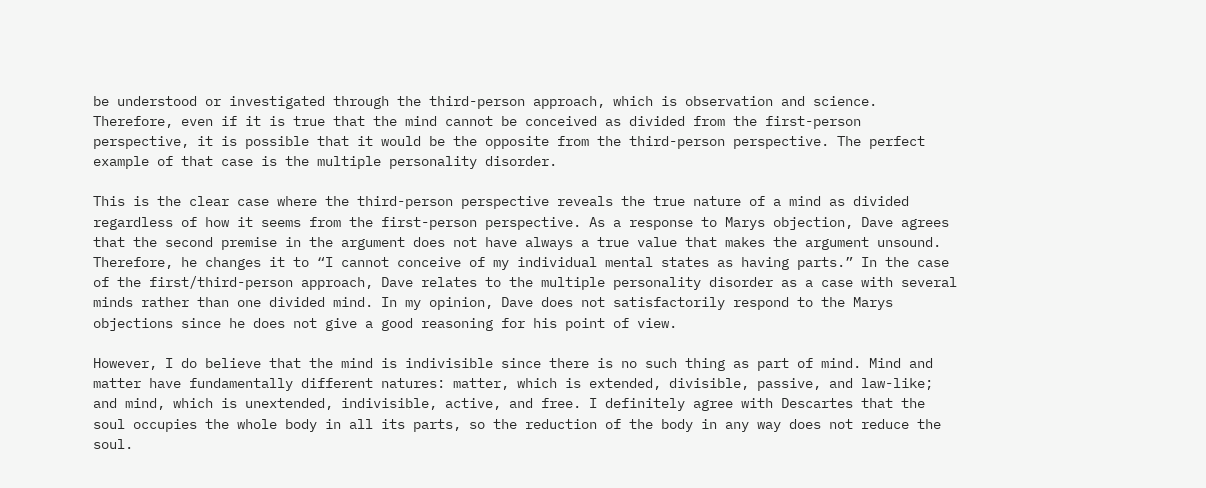be understood or investigated through the third-person approach, which is observation and science. Therefore, even if it is true that the mind cannot be conceived as divided from the first-person perspective, it is possible that it would be the opposite from the third-person perspective. The perfect example of that case is the multiple personality disorder.

This is the clear case where the third-person perspective reveals the true nature of a mind as divided regardless of how it seems from the first-person perspective. As a response to Marys objection, Dave agrees that the second premise in the argument does not have always a true value that makes the argument unsound. Therefore, he changes it to “I cannot conceive of my individual mental states as having parts.” In the case of the first/third-person approach, Dave relates to the multiple personality disorder as a case with several minds rather than one divided mind. In my opinion, Dave does not satisfactorily respond to the Marys objections since he does not give a good reasoning for his point of view.

However, I do believe that the mind is indivisible since there is no such thing as part of mind. Mind and matter have fundamentally different natures: matter, which is extended, divisible, passive, and law-like; and mind, which is unextended, indivisible, active, and free. I definitely agree with Descartes that the soul occupies the whole body in all its parts, so the reduction of the body in any way does not reduce the soul.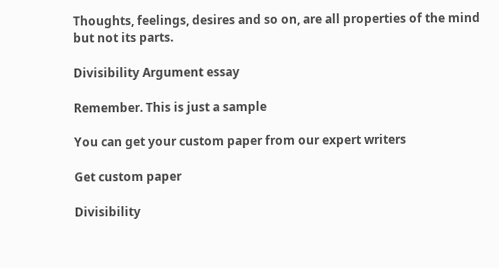Thoughts, feelings, desires and so on, are all properties of the mind but not its parts.

Divisibility Argument essay

Remember. This is just a sample

You can get your custom paper from our expert writers

Get custom paper

Divisibility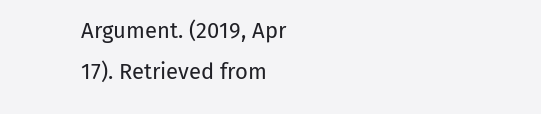Argument. (2019, Apr 17). Retrieved from